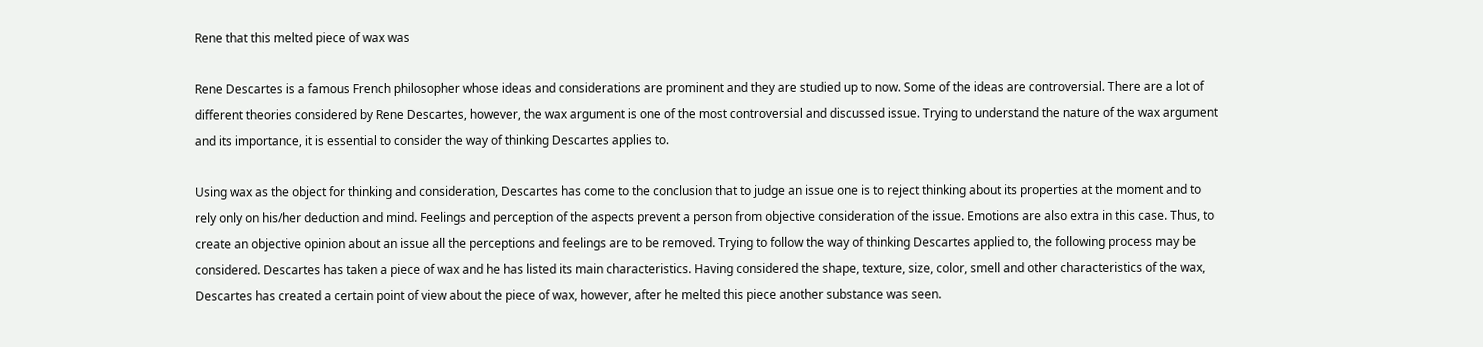Rene that this melted piece of wax was

Rene Descartes is a famous French philosopher whose ideas and considerations are prominent and they are studied up to now. Some of the ideas are controversial. There are a lot of different theories considered by Rene Descartes, however, the wax argument is one of the most controversial and discussed issue. Trying to understand the nature of the wax argument and its importance, it is essential to consider the way of thinking Descartes applies to.

Using wax as the object for thinking and consideration, Descartes has come to the conclusion that to judge an issue one is to reject thinking about its properties at the moment and to rely only on his/her deduction and mind. Feelings and perception of the aspects prevent a person from objective consideration of the issue. Emotions are also extra in this case. Thus, to create an objective opinion about an issue all the perceptions and feelings are to be removed. Trying to follow the way of thinking Descartes applied to, the following process may be considered. Descartes has taken a piece of wax and he has listed its main characteristics. Having considered the shape, texture, size, color, smell and other characteristics of the wax, Descartes has created a certain point of view about the piece of wax, however, after he melted this piece another substance was seen.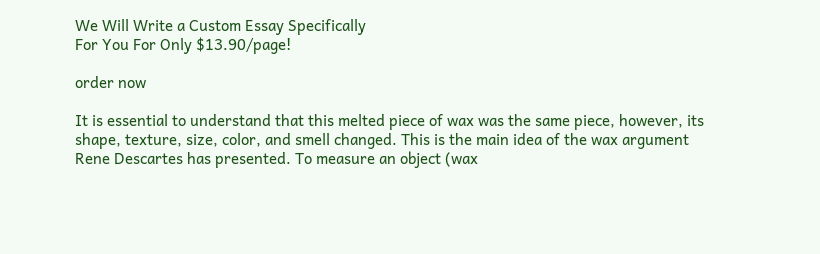We Will Write a Custom Essay Specifically
For You For Only $13.90/page!

order now

It is essential to understand that this melted piece of wax was the same piece, however, its shape, texture, size, color, and smell changed. This is the main idea of the wax argument Rene Descartes has presented. To measure an object (wax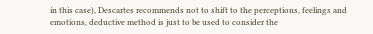in this case), Descartes recommends not to shift to the perceptions, feelings and emotions, deductive method is just to be used to consider the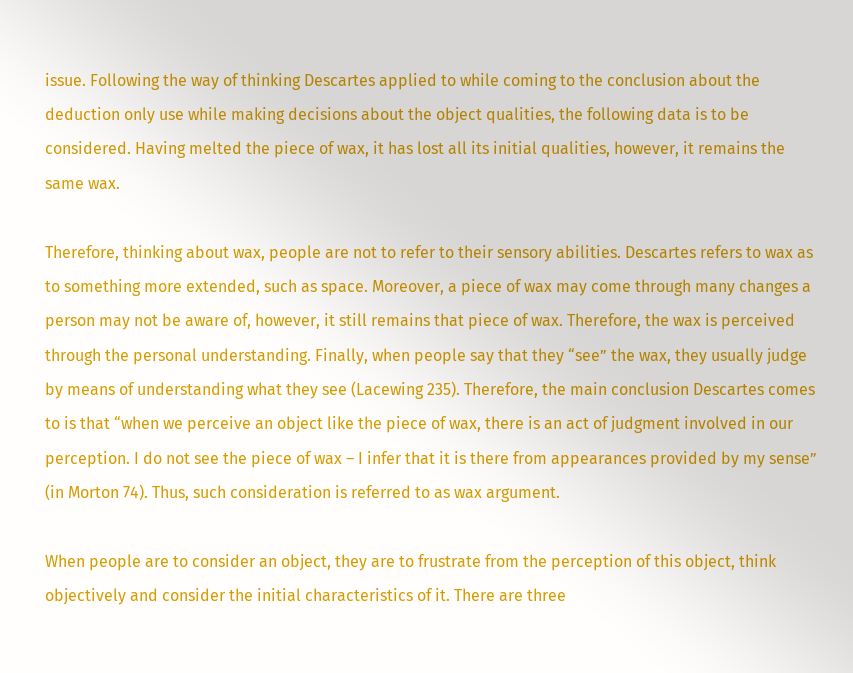issue. Following the way of thinking Descartes applied to while coming to the conclusion about the deduction only use while making decisions about the object qualities, the following data is to be considered. Having melted the piece of wax, it has lost all its initial qualities, however, it remains the same wax.

Therefore, thinking about wax, people are not to refer to their sensory abilities. Descartes refers to wax as to something more extended, such as space. Moreover, a piece of wax may come through many changes a person may not be aware of, however, it still remains that piece of wax. Therefore, the wax is perceived through the personal understanding. Finally, when people say that they “see” the wax, they usually judge by means of understanding what they see (Lacewing 235). Therefore, the main conclusion Descartes comes to is that “when we perceive an object like the piece of wax, there is an act of judgment involved in our perception. I do not see the piece of wax – I infer that it is there from appearances provided by my sense” (in Morton 74). Thus, such consideration is referred to as wax argument.

When people are to consider an object, they are to frustrate from the perception of this object, think objectively and consider the initial characteristics of it. There are three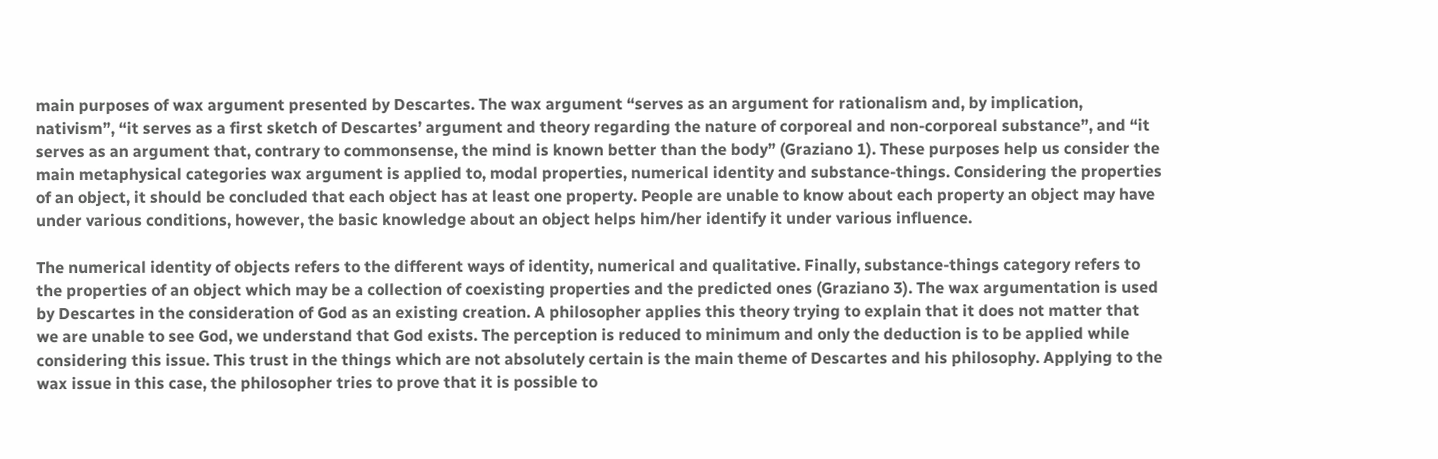main purposes of wax argument presented by Descartes. The wax argument “serves as an argument for rationalism and, by implication, nativism”, “it serves as a first sketch of Descartes’ argument and theory regarding the nature of corporeal and non-corporeal substance”, and “it serves as an argument that, contrary to commonsense, the mind is known better than the body” (Graziano 1). These purposes help us consider the main metaphysical categories wax argument is applied to, modal properties, numerical identity and substance-things. Considering the properties of an object, it should be concluded that each object has at least one property. People are unable to know about each property an object may have under various conditions, however, the basic knowledge about an object helps him/her identify it under various influence.

The numerical identity of objects refers to the different ways of identity, numerical and qualitative. Finally, substance-things category refers to the properties of an object which may be a collection of coexisting properties and the predicted ones (Graziano 3). The wax argumentation is used by Descartes in the consideration of God as an existing creation. A philosopher applies this theory trying to explain that it does not matter that we are unable to see God, we understand that God exists. The perception is reduced to minimum and only the deduction is to be applied while considering this issue. This trust in the things which are not absolutely certain is the main theme of Descartes and his philosophy. Applying to the wax issue in this case, the philosopher tries to prove that it is possible to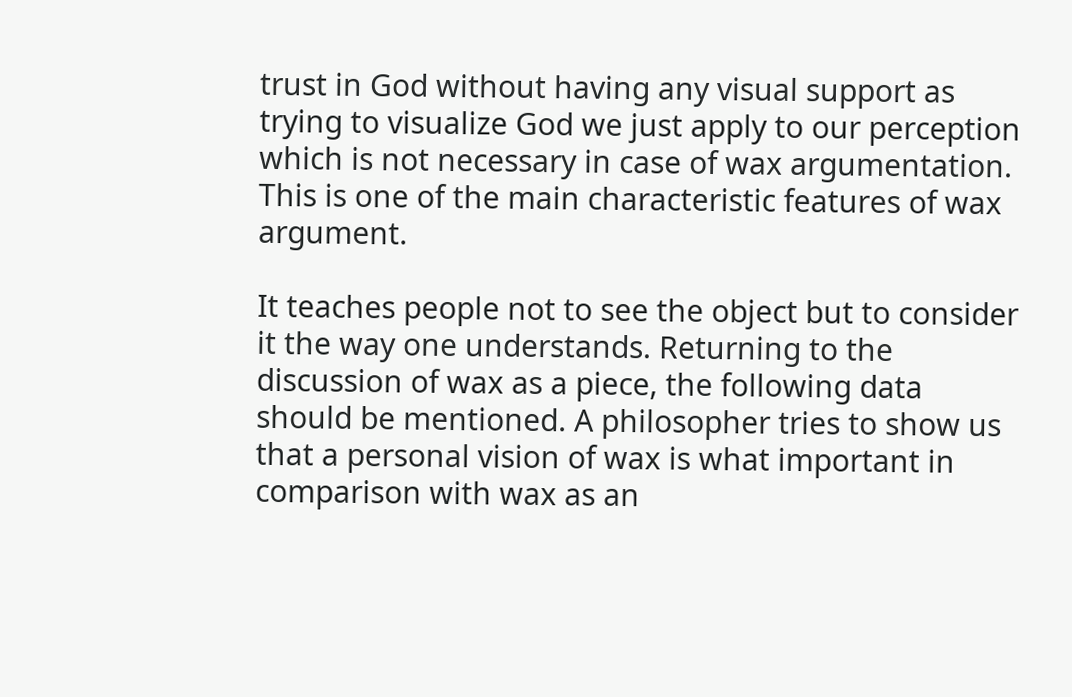trust in God without having any visual support as trying to visualize God we just apply to our perception which is not necessary in case of wax argumentation. This is one of the main characteristic features of wax argument.

It teaches people not to see the object but to consider it the way one understands. Returning to the discussion of wax as a piece, the following data should be mentioned. A philosopher tries to show us that a personal vision of wax is what important in comparison with wax as an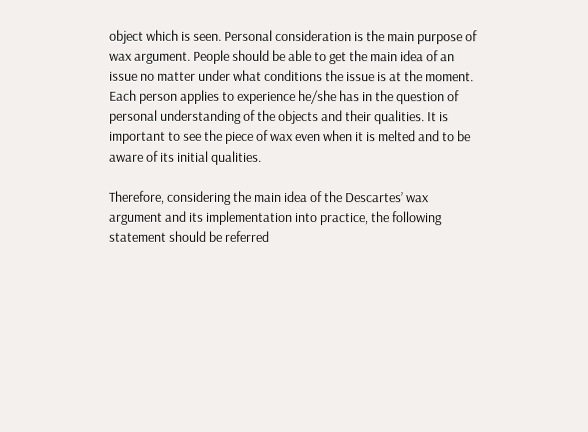object which is seen. Personal consideration is the main purpose of wax argument. People should be able to get the main idea of an issue no matter under what conditions the issue is at the moment. Each person applies to experience he/she has in the question of personal understanding of the objects and their qualities. It is important to see the piece of wax even when it is melted and to be aware of its initial qualities.

Therefore, considering the main idea of the Descartes’ wax argument and its implementation into practice, the following statement should be referred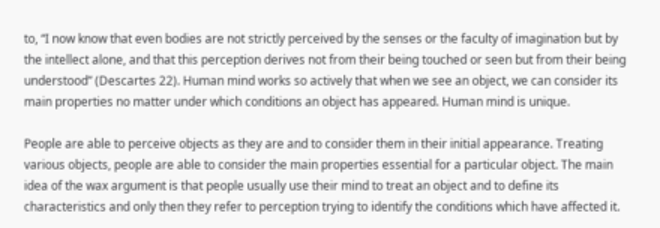to, “I now know that even bodies are not strictly perceived by the senses or the faculty of imagination but by the intellect alone, and that this perception derives not from their being touched or seen but from their being understood” (Descartes 22). Human mind works so actively that when we see an object, we can consider its main properties no matter under which conditions an object has appeared. Human mind is unique.

People are able to perceive objects as they are and to consider them in their initial appearance. Treating various objects, people are able to consider the main properties essential for a particular object. The main idea of the wax argument is that people usually use their mind to treat an object and to define its characteristics and only then they refer to perception trying to identify the conditions which have affected it.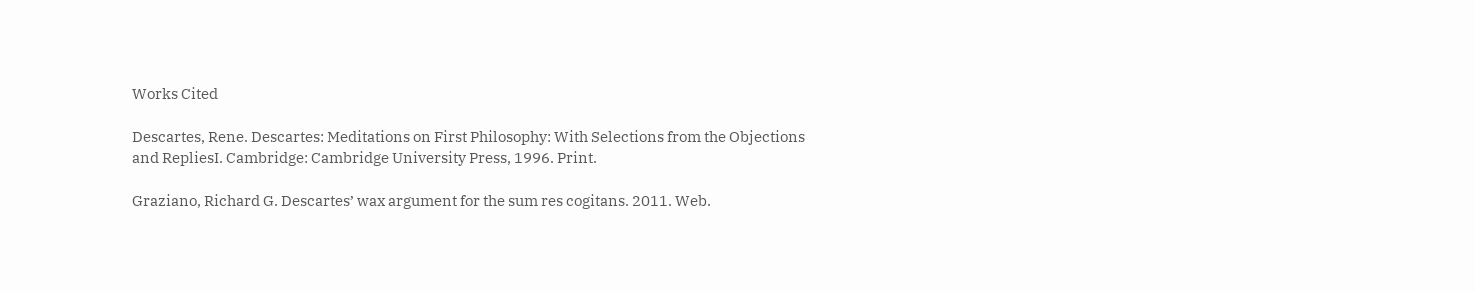Works Cited

Descartes, Rene. Descartes: Meditations on First Philosophy: With Selections from the Objections and RepliesI. Cambridge: Cambridge University Press, 1996. Print.

Graziano, Richard G. Descartes’ wax argument for the sum res cogitans. 2011. Web.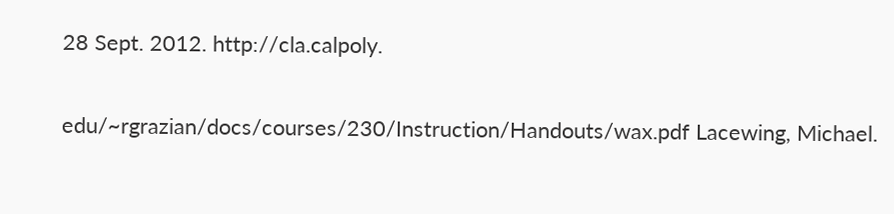28 Sept. 2012. http://cla.calpoly.

edu/~rgrazian/docs/courses/230/Instruction/Handouts/wax.pdf Lacewing, Michael.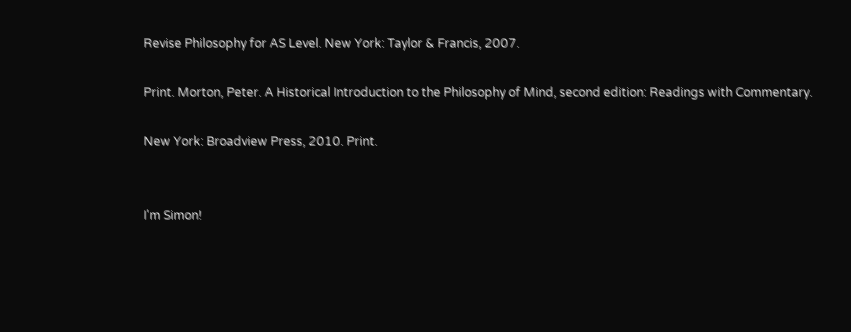Revise Philosophy for AS Level. New York: Taylor & Francis, 2007.

Print. Morton, Peter. A Historical Introduction to the Philosophy of Mind, second edition: Readings with Commentary.

New York: Broadview Press, 2010. Print.


I'm Simon!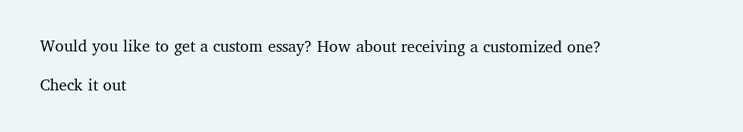Would you like to get a custom essay? How about receiving a customized one?

Check it out